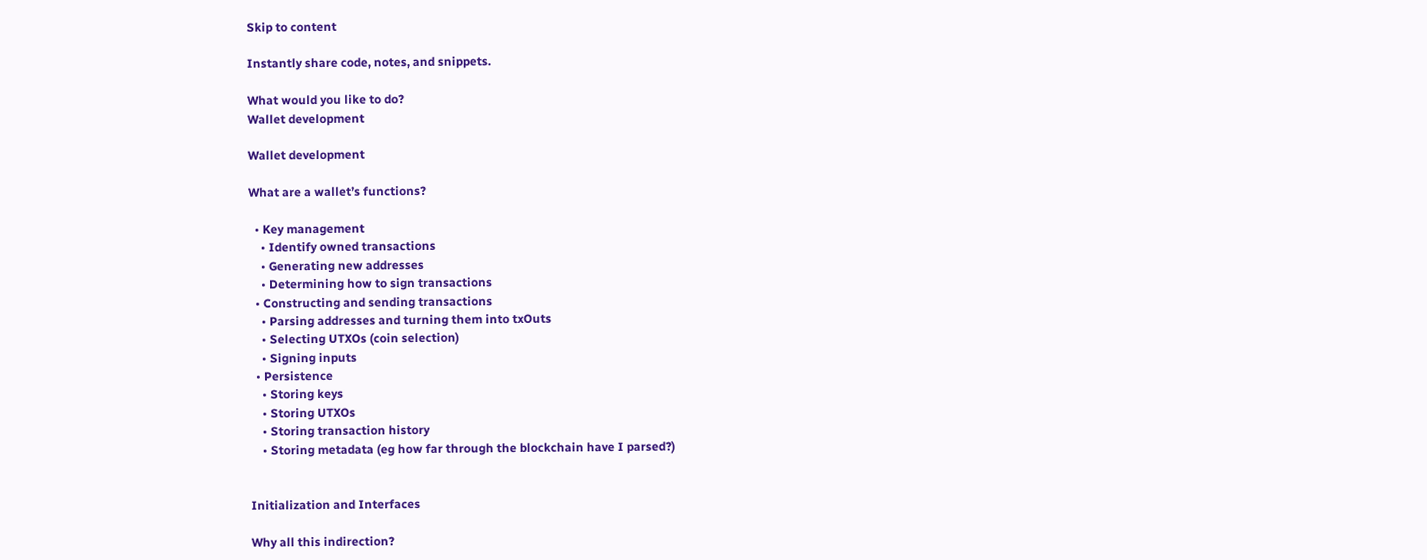Skip to content

Instantly share code, notes, and snippets.

What would you like to do?
Wallet development

Wallet development

What are a wallet’s functions?

  • Key management
    • Identify owned transactions
    • Generating new addresses
    • Determining how to sign transactions
  • Constructing and sending transactions
    • Parsing addresses and turning them into txOuts
    • Selecting UTXOs (coin selection)
    • Signing inputs
  • Persistence
    • Storing keys
    • Storing UTXOs
    • Storing transaction history
    • Storing metadata (eg how far through the blockchain have I parsed?)


Initialization and Interfaces

Why all this indirection?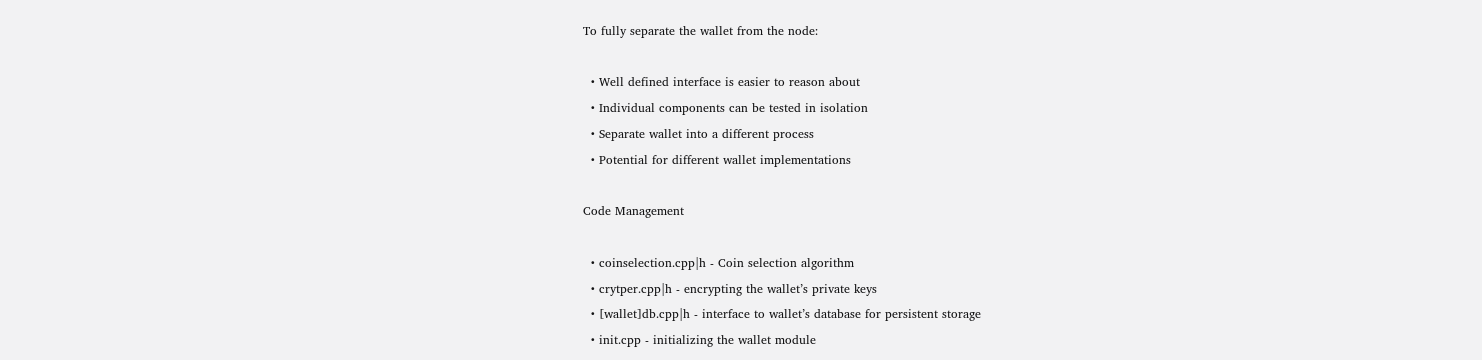To fully separate the wallet from the node:

  • Well defined interface is easier to reason about
  • Individual components can be tested in isolation
  • Separate wallet into a different process
  • Potential for different wallet implementations

Code Management

  • coinselection.cpp|h - Coin selection algorithm
  • crytper.cpp|h - encrypting the wallet’s private keys
  • [wallet]db.cpp|h - interface to wallet’s database for persistent storage
  • init.cpp - initializing the wallet module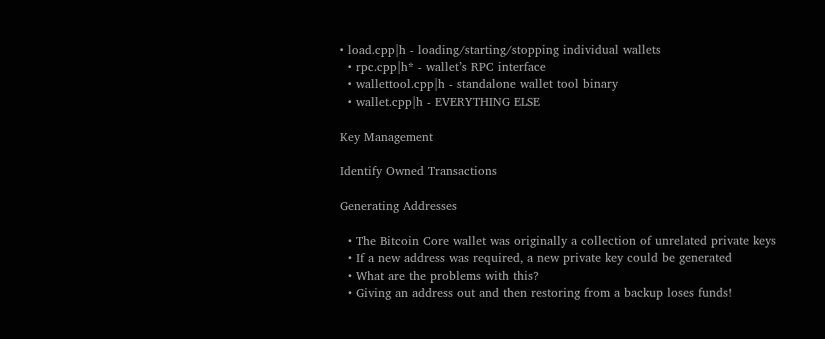• load.cpp|h - loading/starting/stopping individual wallets
  • rpc.cpp|h* - wallet’s RPC interface
  • wallettool.cpp|h - standalone wallet tool binary
  • wallet.cpp|h - EVERYTHING ELSE

Key Management

Identify Owned Transactions

Generating Addresses

  • The Bitcoin Core wallet was originally a collection of unrelated private keys
  • If a new address was required, a new private key could be generated
  • What are the problems with this?
  • Giving an address out and then restoring from a backup loses funds!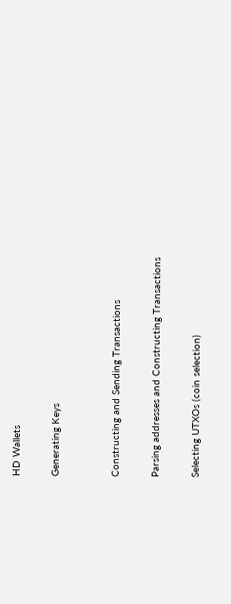HD Wallets

Generating Keys


Constructing and Sending Transactions

Parsing addresses and Constructing Transactions

Selecting UTXOs (coin selection)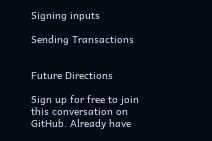Signing inputs

Sending Transactions


Future Directions

Sign up for free to join this conversation on GitHub. Already have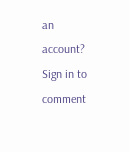an account? Sign in to comment